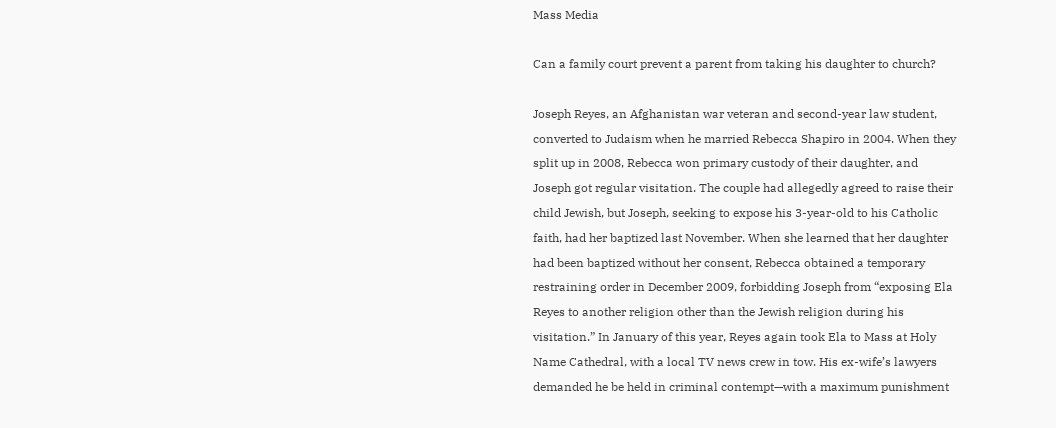Mass Media

Can a family court prevent a parent from taking his daughter to church?

Joseph Reyes, an Afghanistan war veteran and second-year law student, converted to Judaism when he married Rebecca Shapiro in 2004. When they split up in 2008, Rebecca won primary custody of their daughter, and Joseph got regular visitation. The couple had allegedly agreed to raise their child Jewish, but Joseph, seeking to expose his 3-year-old to his Catholic faith, had her baptized last November. When she learned that her daughter had been baptized without her consent, Rebecca obtained a temporary restraining order in December 2009, forbidding Joseph from “exposing Ela Reyes to another religion other than the Jewish religion during his visitation.” In January of this year, Reyes again took Ela to Mass at Holy Name Cathedral, with a local TV news crew in tow. His ex-wife’s lawyers demanded he be held in criminal contempt—with a maximum punishment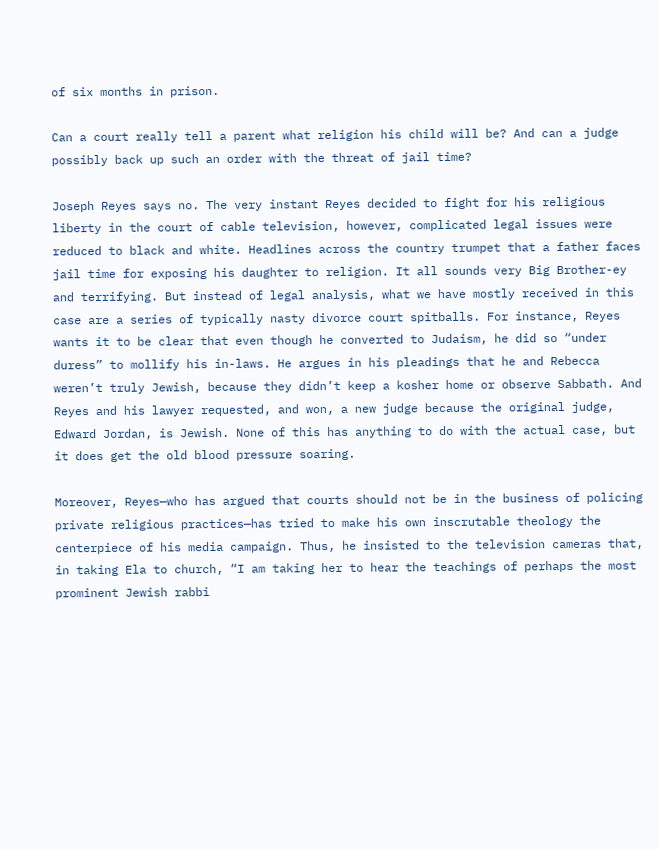of six months in prison.

Can a court really tell a parent what religion his child will be? And can a judge possibly back up such an order with the threat of jail time?

Joseph Reyes says no. The very instant Reyes decided to fight for his religious liberty in the court of cable television, however, complicated legal issues were reduced to black and white. Headlines across the country trumpet that a father faces jail time for exposing his daughter to religion. It all sounds very Big Brother-ey and terrifying. But instead of legal analysis, what we have mostly received in this case are a series of typically nasty divorce court spitballs. For instance, Reyes wants it to be clear that even though he converted to Judaism, he did so “under duress” to mollify his in-laws. He argues in his pleadings that he and Rebecca weren’t truly Jewish, because they didn’t keep a kosher home or observe Sabbath. And Reyes and his lawyer requested, and won, a new judge because the original judge, Edward Jordan, is Jewish. None of this has anything to do with the actual case, but it does get the old blood pressure soaring.

Moreover, Reyes—who has argued that courts should not be in the business of policing private religious practices—has tried to make his own inscrutable theology the centerpiece of his media campaign. Thus, he insisted to the television cameras that, in taking Ela to church, “I am taking her to hear the teachings of perhaps the most prominent Jewish rabbi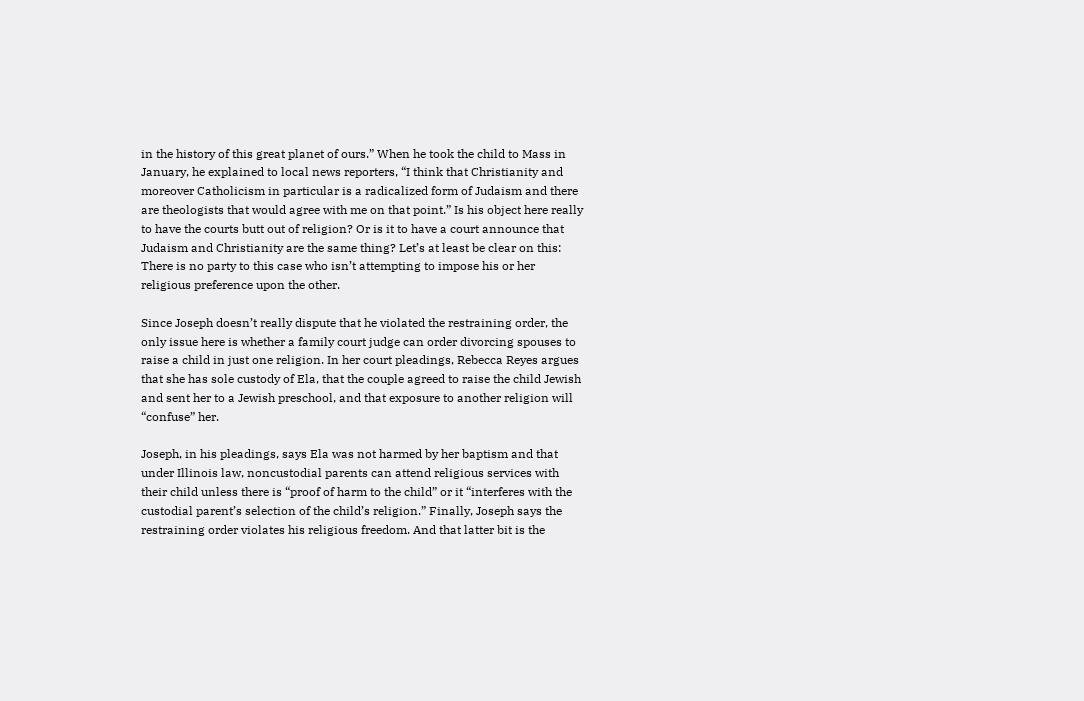in the history of this great planet of ours.” When he took the child to Mass in January, he explained to local news reporters, “I think that Christianity and moreover Catholicism in particular is a radicalized form of Judaism and there are theologists that would agree with me on that point.” Is his object here really to have the courts butt out of religion? Or is it to have a court announce that Judaism and Christianity are the same thing? Let’s at least be clear on this: There is no party to this case who isn’t attempting to impose his or her religious preference upon the other.

Since Joseph doesn’t really dispute that he violated the restraining order, the only issue here is whether a family court judge can order divorcing spouses to raise a child in just one religion. In her court pleadings, Rebecca Reyes argues that she has sole custody of Ela, that the couple agreed to raise the child Jewish and sent her to a Jewish preschool, and that exposure to another religion will “confuse” her.

Joseph, in his pleadings, says Ela was not harmed by her baptism and that under Illinois law, noncustodial parents can attend religious services with their child unless there is “proof of harm to the child” or it “interferes with the custodial parent’s selection of the child’s religion.” Finally, Joseph says the restraining order violates his religious freedom. And that latter bit is the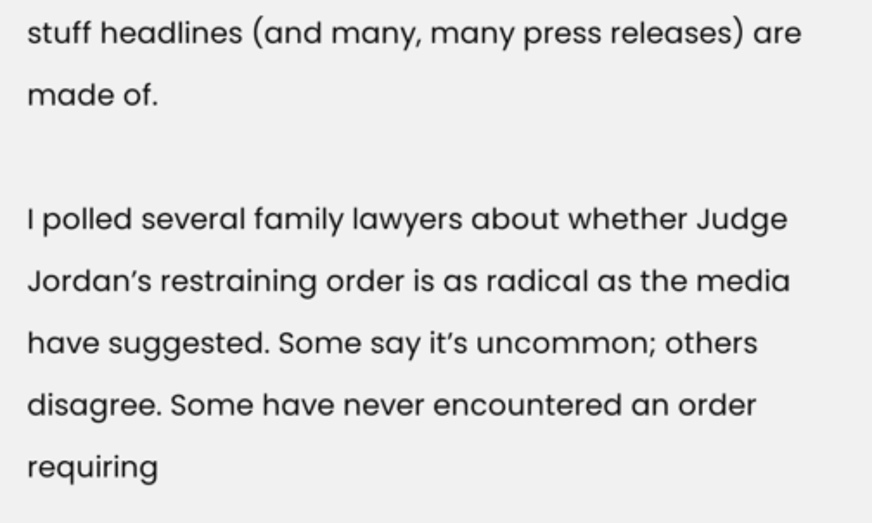stuff headlines (and many, many press releases) are made of.

I polled several family lawyers about whether Judge Jordan’s restraining order is as radical as the media have suggested. Some say it’s uncommon; others disagree. Some have never encountered an order requiring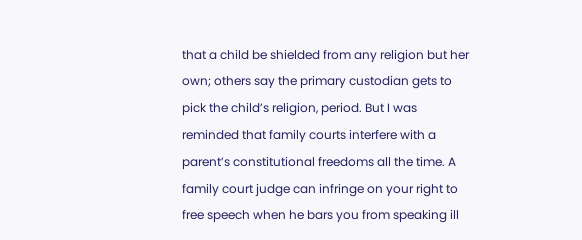that a child be shielded from any religion but her own; others say the primary custodian gets to pick the child’s religion, period. But I was reminded that family courts interfere with a parent’s constitutional freedoms all the time. A family court judge can infringe on your right to free speech when he bars you from speaking ill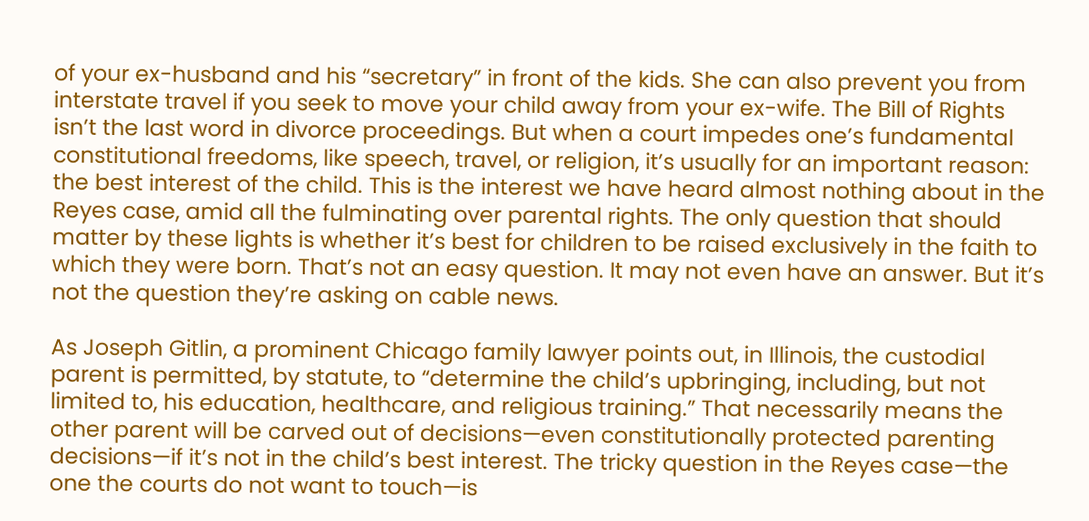of your ex-husband and his “secretary” in front of the kids. She can also prevent you from interstate travel if you seek to move your child away from your ex-wife. The Bill of Rights isn’t the last word in divorce proceedings. But when a court impedes one’s fundamental constitutional freedoms, like speech, travel, or religion, it’s usually for an important reason: the best interest of the child. This is the interest we have heard almost nothing about in the Reyes case, amid all the fulminating over parental rights. The only question that should matter by these lights is whether it’s best for children to be raised exclusively in the faith to which they were born. That’s not an easy question. It may not even have an answer. But it’s not the question they’re asking on cable news.

As Joseph Gitlin, a prominent Chicago family lawyer points out, in Illinois, the custodial parent is permitted, by statute, to “determine the child’s upbringing, including, but not limited to, his education, healthcare, and religious training.” That necessarily means the other parent will be carved out of decisions—even constitutionally protected parenting decisions—if it’s not in the child’s best interest. The tricky question in the Reyes case—the one the courts do not want to touch—is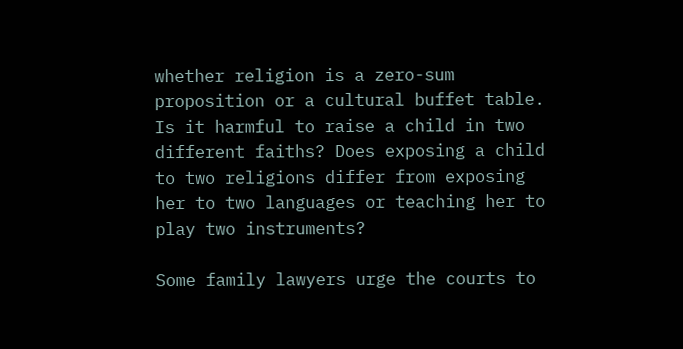whether religion is a zero-sum proposition or a cultural buffet table. Is it harmful to raise a child in two different faiths? Does exposing a child to two religions differ from exposing her to two languages or teaching her to play two instruments?

Some family lawyers urge the courts to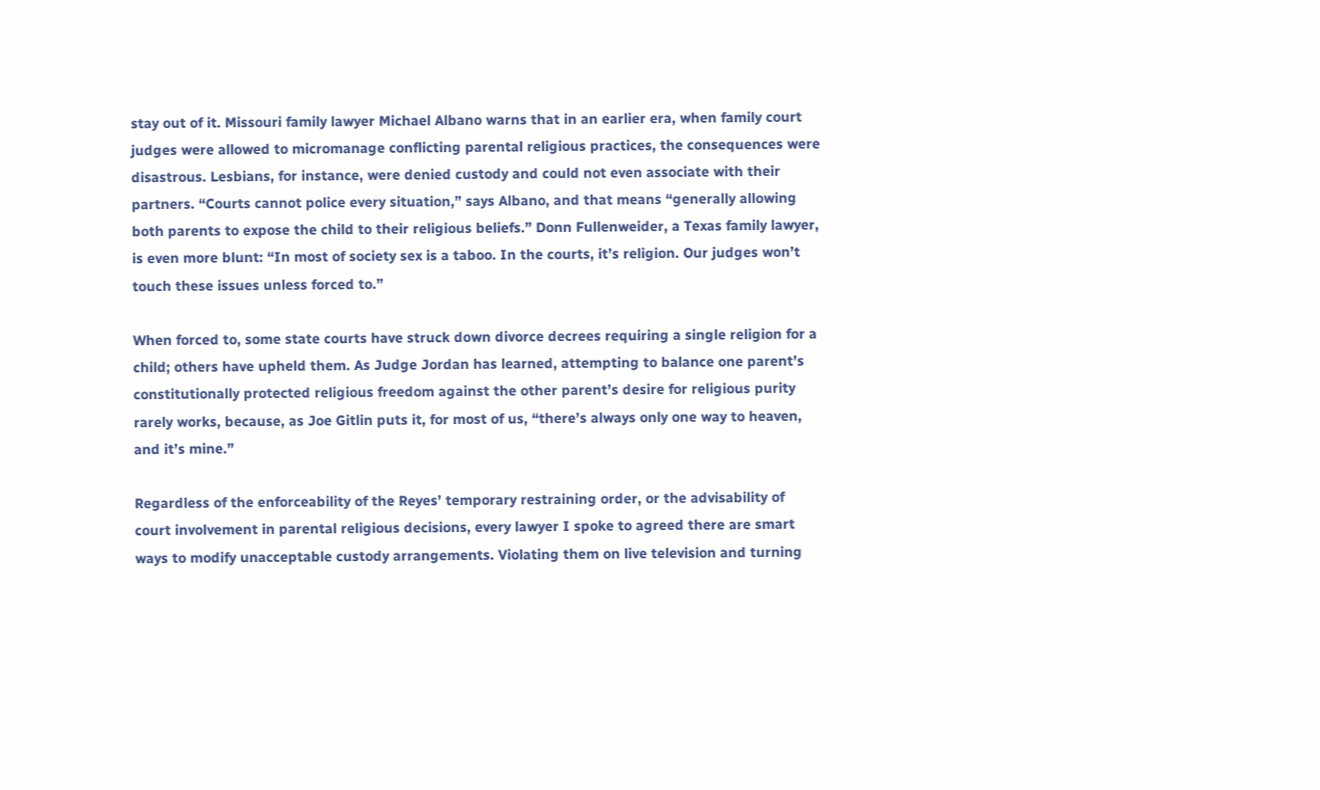stay out of it. Missouri family lawyer Michael Albano warns that in an earlier era, when family court judges were allowed to micromanage conflicting parental religious practices, the consequences were disastrous. Lesbians, for instance, were denied custody and could not even associate with their partners. “Courts cannot police every situation,” says Albano, and that means “generally allowing both parents to expose the child to their religious beliefs.” Donn Fullenweider, a Texas family lawyer, is even more blunt: “In most of society sex is a taboo. In the courts, it’s religion. Our judges won’t touch these issues unless forced to.”

When forced to, some state courts have struck down divorce decrees requiring a single religion for a child; others have upheld them. As Judge Jordan has learned, attempting to balance one parent’s constitutionally protected religious freedom against the other parent’s desire for religious purity rarely works, because, as Joe Gitlin puts it, for most of us, “there’s always only one way to heaven, and it’s mine.”

Regardless of the enforceability of the Reyes’ temporary restraining order, or the advisability of court involvement in parental religious decisions, every lawyer I spoke to agreed there are smart ways to modify unacceptable custody arrangements. Violating them on live television and turning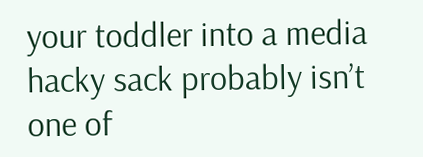your toddler into a media hacky sack probably isn’t one of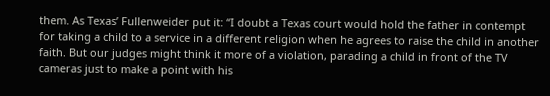them. As Texas’ Fullenweider put it: “I doubt a Texas court would hold the father in contempt for taking a child to a service in a different religion when he agrees to raise the child in another faith. But our judges might think it more of a violation, parading a child in front of the TV cameras just to make a point with his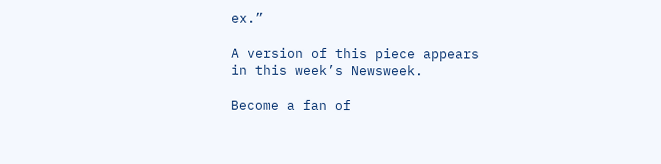ex.”

A version of this piece appears in this week’s Newsweek.

Become a fan of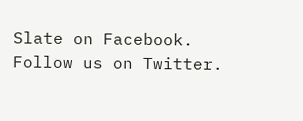Slate on Facebook. Follow us on Twitter.